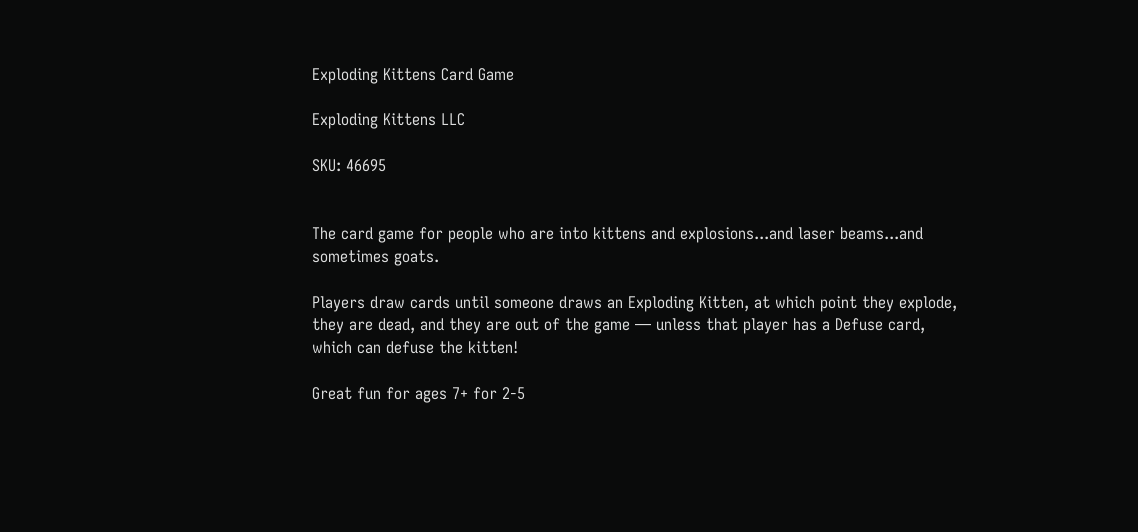Exploding Kittens Card Game

Exploding Kittens LLC

SKU: 46695


The card game for people who are into kittens and explosions...and laser beams...and sometimes goats.

Players draw cards until someone draws an Exploding Kitten, at which point they explode, they are dead, and they are out of the game — unless that player has a Defuse card, which can defuse the kitten!

Great fun for ages 7+ for 2-5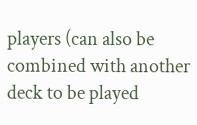players (can also be combined with another deck to be played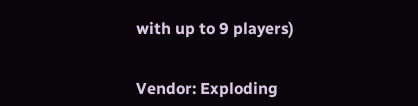with up to 9 players)


Vendor: Exploding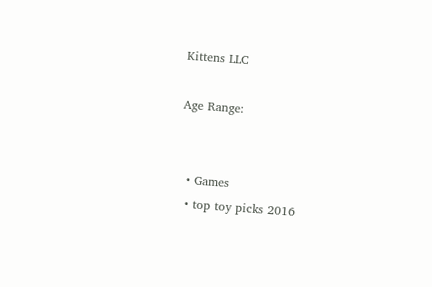Kittens LLC

Age Range:


  • Games
  • top toy picks 2016